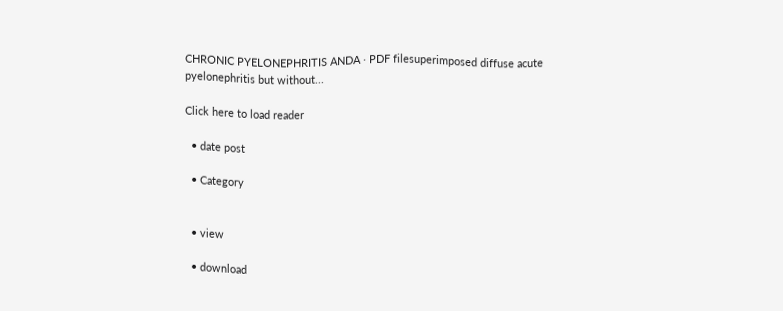CHRONIC PYELONEPHRITIS ANDA · PDF filesuperimposed diffuse acute pyelonephritis but without...

Click here to load reader

  • date post

  • Category


  • view

  • download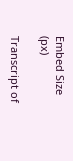Embed Size (px)

Transcript of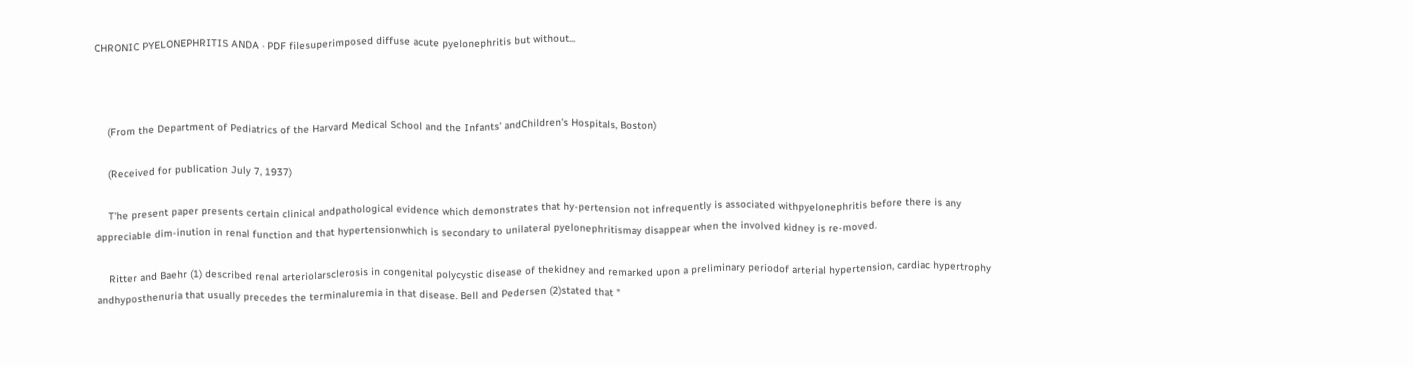CHRONIC PYELONEPHRITIS ANDA · PDF filesuperimposed diffuse acute pyelonephritis but without...



    (From the Department of Pediatrics of the Harvard Medical School and the Infants' andChildren's Hospitals, Boston)

    (Received for publication July 7, 1937)

    T'he present paper presents certain clinical andpathological evidence which demonstrates that hy-pertension not infrequently is associated withpyelonephritis before there is any appreciable dim-inution in renal function and that hypertensionwhich is secondary to unilateral pyelonephritismay disappear when the involved kidney is re-moved.

    Ritter and Baehr (1) described renal arteriolarsclerosis in congenital polycystic disease of thekidney and remarked upon a preliminary periodof arterial hypertension, cardiac hypertrophy andhyposthenuria that usually precedes the terminaluremia in that disease. Bell and Pedersen (2)stated that "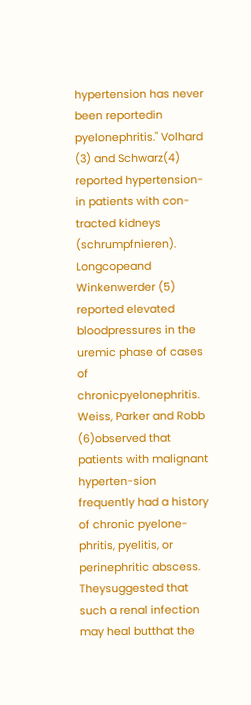hypertension has never been reportedin pyelonephritis." Volhard (3) and Schwarz(4) reported hypertension-in patients with con-tracted kidneys (schrumpfnieren). Longcopeand Winkenwerder (5) reported elevated bloodpressures in the uremic phase of cases of chronicpyelonephritis. Weiss, Parker and Robb (6)observed that patients with malignant hyperten-sion frequently had a history of chronic pyelone-phritis, pyelitis, or perinephritic abscess. Theysuggested that such a renal infection may heal butthat the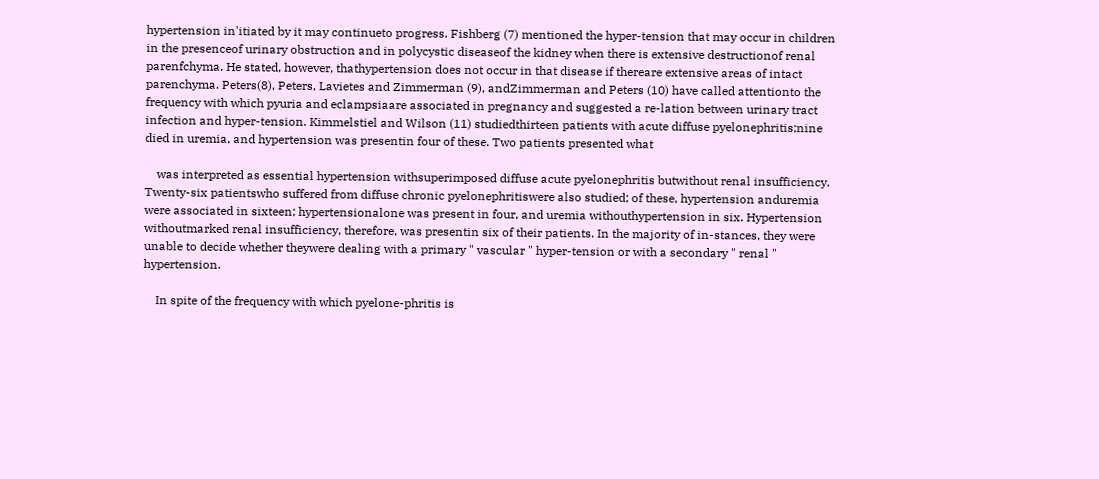hypertension in'itiated by it may continueto progress. Fishberg (7) mentioned the hyper-tension that may occur in children in the presenceof urinary obstruction and in polycystic diseaseof the kidney when there is extensive destructionof renal parenfchyma. He stated, however, thathypertension does not occur in that disease if thereare extensive areas of intact parenchyma. Peters(8), Peters, Lavietes and Zimmerman (9), andZimmerman and Peters (10) have called attentionto the frequency with which pyuria and eclampsiaare associated in pregnancy and suggested a re-lation between urinary tract infection and hyper-tension. Kimmelstiel and Wilson (11) studiedthirteen patients with acute diffuse pyelonephritis;nine died in uremia, and hypertension was presentin four of these. Two patients presented what

    was interpreted as essential hypertension withsuperimposed diffuse acute pyelonephritis butwithout renal insufficiency. Twenty-six patientswho suffered from diffuse chronic pyelonephritiswere also studied; of these, hypertension anduremia were associated in sixteen; hypertensionalone was present in four, and uremia withouthypertension in six. Hypertension withoutmarked renal insufficiency, therefore, was presentin six of their patients. In the majority of in-stances, they were unable to decide whether theywere dealing with a primary " vascular " hyper-tension or with a secondary " renal " hypertension.

    In spite of the frequency with which pyelone-phritis is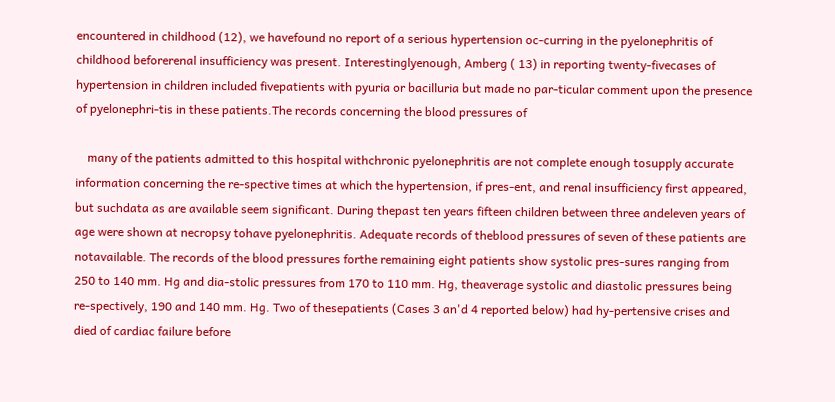encountered in childhood (12), we havefound no report of a serious hypertension oc-curring in the pyelonephritis of childhood beforerenal insufficiency was present. Interestinglyenough, Amberg ( 13) in reporting twenty-fivecases of hypertension in children included fivepatients with pyuria or bacilluria but made no par-ticular comment upon the presence of pyelonephri-tis in these patients.The records concerning the blood pressures of

    many of the patients admitted to this hospital withchronic pyelonephritis are not complete enough tosupply accurate information concerning the re-spective times at which the hypertension, if pres-ent, and renal insufficiency first appeared, but suchdata as are available seem significant. During thepast ten years fifteen children between three andeleven years of age were shown at necropsy tohave pyelonephritis. Adequate records of theblood pressures of seven of these patients are notavailable. The records of the blood pressures forthe remaining eight patients show systolic pres-sures ranging from 250 to 140 mm. Hg and dia-stolic pressures from 170 to 110 mm. Hg, theaverage systolic and diastolic pressures being re-spectively, 190 and 140 mm. Hg. Two of thesepatients (Cases 3 an'd 4 reported below) had hy-pertensive crises and died of cardiac failure before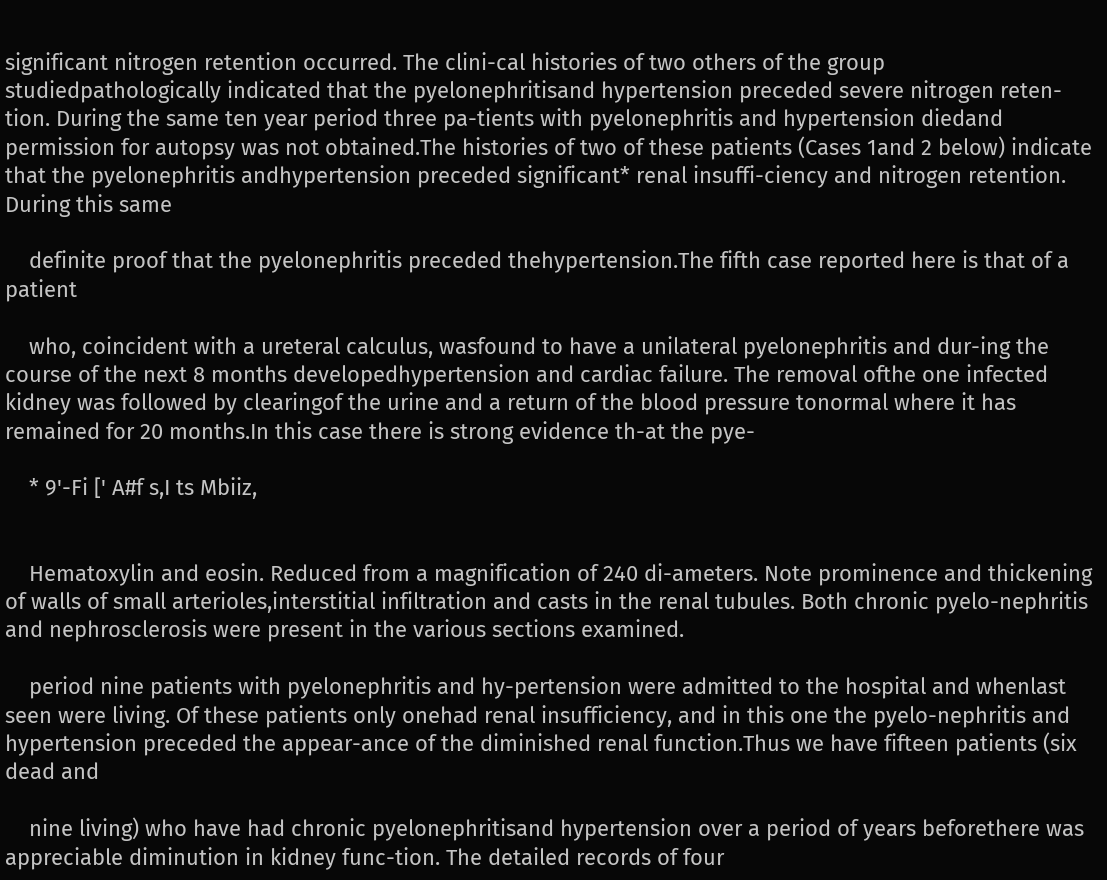significant nitrogen retention occurred. The clini-cal histories of two others of the group studiedpathologically indicated that the pyelonephritisand hypertension preceded severe nitrogen reten-tion. During the same ten year period three pa-tients with pyelonephritis and hypertension diedand permission for autopsy was not obtained.The histories of two of these patients (Cases 1and 2 below) indicate that the pyelonephritis andhypertension preceded significant* renal insuffi-ciency and nitrogen retention. During this same

    definite proof that the pyelonephritis preceded thehypertension.The fifth case reported here is that of a patient

    who, coincident with a ureteral calculus, wasfound to have a unilateral pyelonephritis and dur-ing the course of the next 8 months developedhypertension and cardiac failure. The removal ofthe one infected kidney was followed by clearingof the urine and a return of the blood pressure tonormal where it has remained for 20 months.In this case there is strong evidence th-at the pye-

    * 9'-Fi [' A#f s,I ts Mbiiz,


    Hematoxylin and eosin. Reduced from a magnification of 240 di-ameters. Note prominence and thickening of walls of small arterioles,interstitial infiltration and casts in the renal tubules. Both chronic pyelo-nephritis and nephrosclerosis were present in the various sections examined.

    period nine patients with pyelonephritis and hy-pertension were admitted to the hospital and whenlast seen were living. Of these patients only onehad renal insufficiency, and in this one the pyelo-nephritis and hypertension preceded the appear-ance of the diminished renal function.Thus we have fifteen patients (six dead and

    nine living) who have had chronic pyelonephritisand hypertension over a period of years beforethere was appreciable diminution in kidney func-tion. The detailed records of four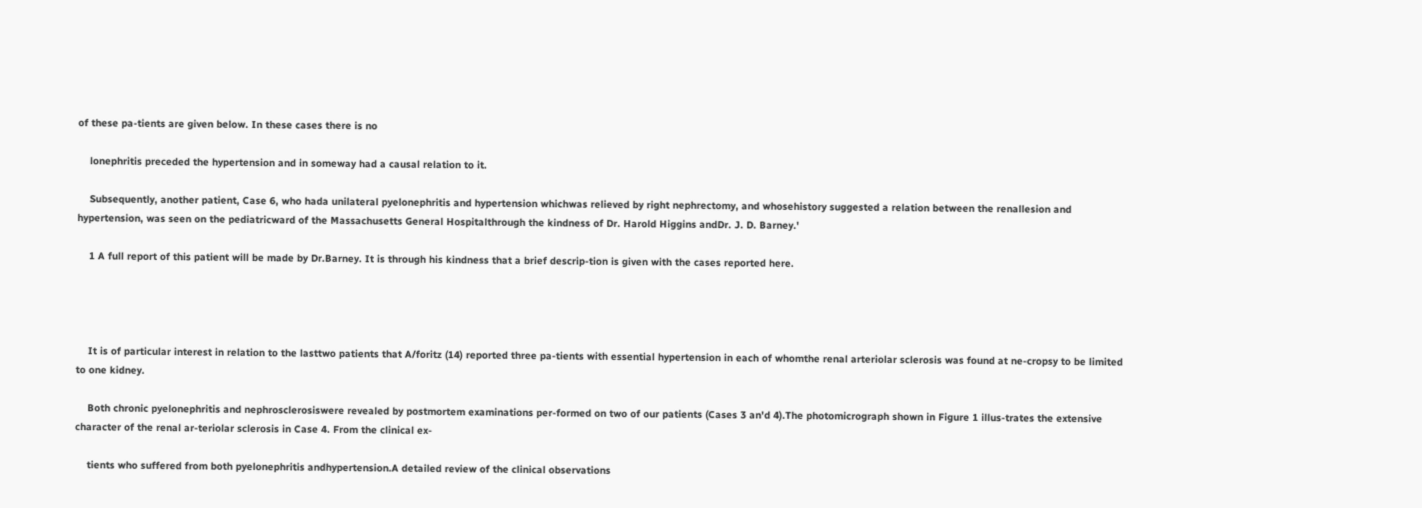of these pa-tients are given below. In these cases there is no

    lonephritis preceded the hypertension and in someway had a causal relation to it.

    Subsequently, another patient, Case 6, who hada unilateral pyelonephritis and hypertension whichwas relieved by right nephrectomy, and whosehistory suggested a relation between the renallesion and hypertension, was seen on the pediatricward of the Massachusetts General Hospitalthrough the kindness of Dr. Harold Higgins andDr. J. D. Barney.'

    1 A full report of this patient will be made by Dr.Barney. It is through his kindness that a brief descrip-tion is given with the cases reported here.




    It is of particular interest in relation to the lasttwo patients that A/foritz (14) reported three pa-tients with essential hypertension in each of whomthe renal arteriolar sclerosis was found at ne-cropsy to be limited to one kidney.

    Both chronic pyelonephritis and nephrosclerosiswere revealed by postmortem examinations per-formed on two of our patients (Cases 3 an'd 4).The photomicrograph shown in Figure 1 illus-trates the extensive character of the renal ar-teriolar sclerosis in Case 4. From the clinical ex-

    tients who suffered from both pyelonephritis andhypertension.A detailed review of the clinical observations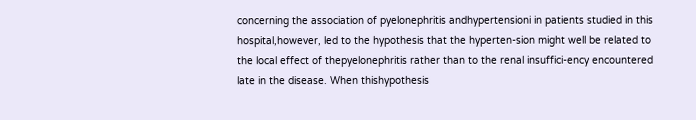concerning the association of pyelonephritis andhypertensioni in patients studied in this hospital,however, led to the hypothesis that the hyperten-sion might well be related to the local effect of thepyelonephritis rather than to the renal insuffici-ency encountered late in the disease. When thishypothesis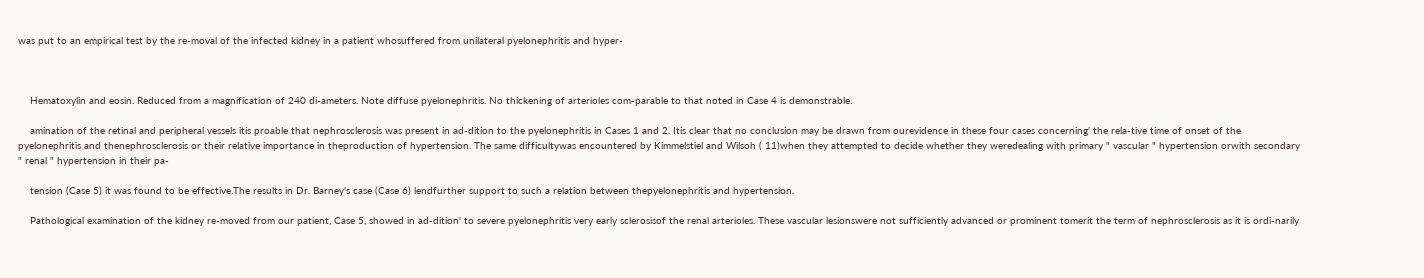was put to an empirical test by the re-moval of the infected kidney in a patient whosuffered from unilateral pyelonephritis and hyper-



    Hematoxylin and eosin. Reduced from a magnification of 240 di-ameters. Note diffuse pyelonephritis. No thickening of arterioles com-parable to that noted in Case 4 is demonstrable.

    amination of the retinal and peripheral vessels itis proable that nephrosclerosis was present in ad-dition to the pyelonephritis in Cases 1 and 2. Itis clear that no conclusion may be drawn from ourevidence in these four cases concerning' the rela-tive time of onset of the pyelonephritis and thenephrosclerosis or their relative importance in theproduction of hypertension. The same difficultywas encountered by Kimmelstiel and Wilsoh ( 11)when they attempted to decide whether they weredealing with primary " vascular " hypertension orwith secondary " renal " hypertension in their pa-

    tension (Case 5) it was found to be effective.The results in Dr. Barney's case (Case 6) lendfurther support to such a relation between thepyelonephritis and hypertension.

    Pathological examination of the kidney re-moved from our patient, Case 5, showed in ad-dition' to severe pyelonephritis very early sclerosisof the renal arterioles. These vascular lesionswere not sufficiently advanced or prominent tomerit the term of nephrosclerosis as it is ordi-narily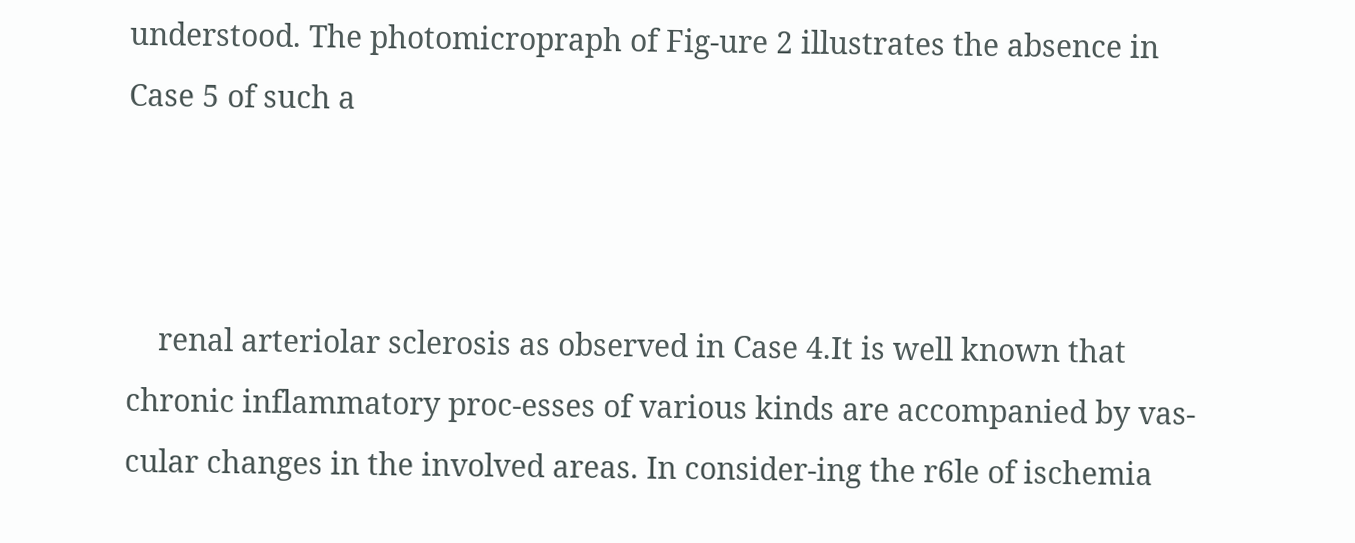understood. The photomicropraph of Fig-ure 2 illustrates the absence in Case 5 of such a



    renal arteriolar sclerosis as observed in Case 4.It is well known that chronic inflammatory proc-esses of various kinds are accompanied by vas-cular changes in the involved areas. In consider-ing the r6le of ischemia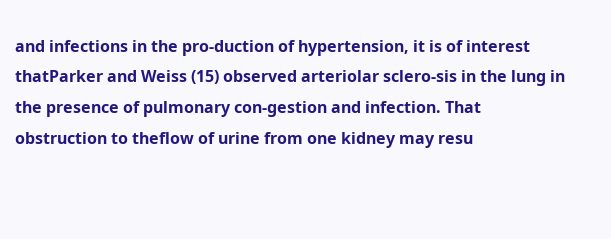and infections in the pro-duction of hypertension, it is of interest thatParker and Weiss (15) observed arteriolar sclero-sis in the lung in the presence of pulmonary con-gestion and infection. That obstruction to theflow of urine from one kidney may resu